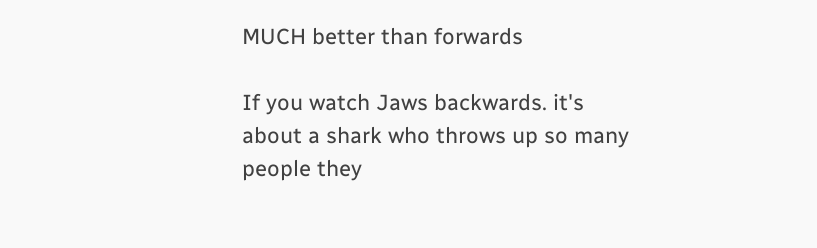MUCH better than forwards

If you watch Jaws backwards. it's about a shark who throws up so many people they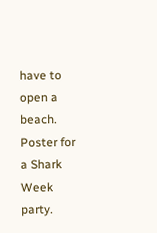have to open a beach. Poster for a Shark Week party.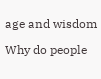age and wisdom

Why do people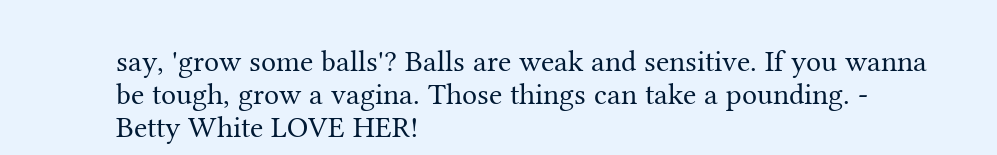say, 'grow some balls'? Balls are weak and sensitive. If you wanna be tough, grow a vagina. Those things can take a pounding. - Betty White LOVE HER!